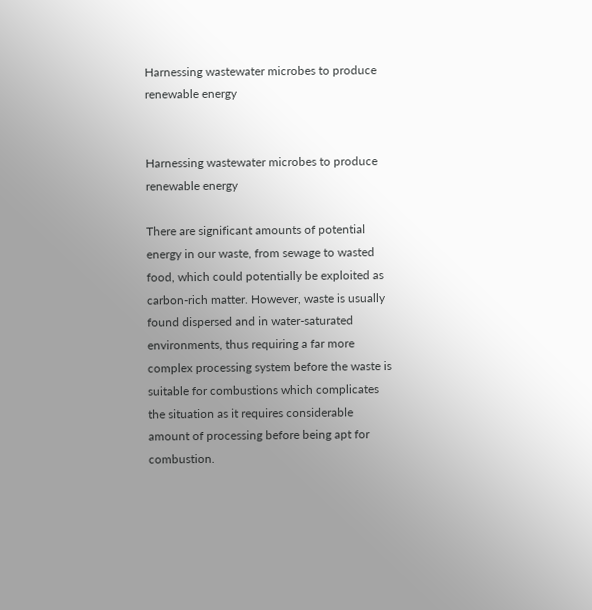Harnessing wastewater microbes to produce renewable energy


Harnessing wastewater microbes to produce renewable energy

There are significant amounts of potential energy in our waste, from sewage to wasted food, which could potentially be exploited as carbon-rich matter. However, waste is usually found dispersed and in water-saturated environments, thus requiring a far more complex processing system before the waste is suitable for combustions which complicates the situation as it requires considerable amount of processing before being apt for combustion.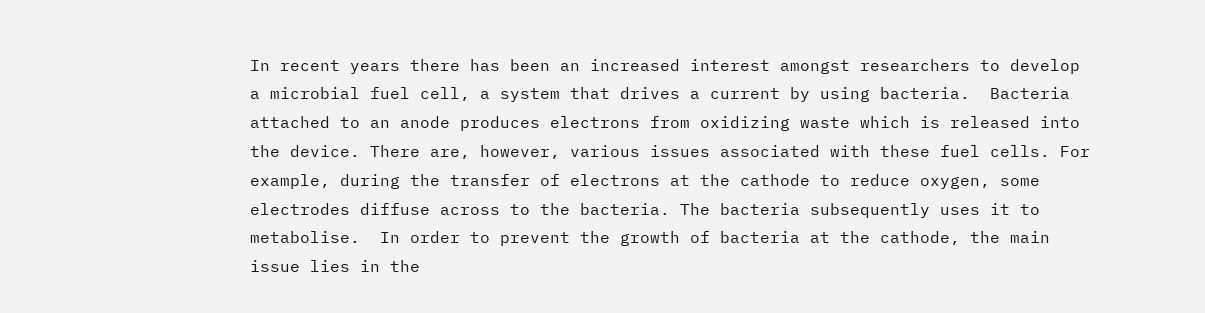In recent years there has been an increased interest amongst researchers to develop a microbial fuel cell, a system that drives a current by using bacteria.  Bacteria attached to an anode produces electrons from oxidizing waste which is released into the device. There are, however, various issues associated with these fuel cells. For example, during the transfer of electrons at the cathode to reduce oxygen, some electrodes diffuse across to the bacteria. The bacteria subsequently uses it to metabolise.  In order to prevent the growth of bacteria at the cathode, the main issue lies in the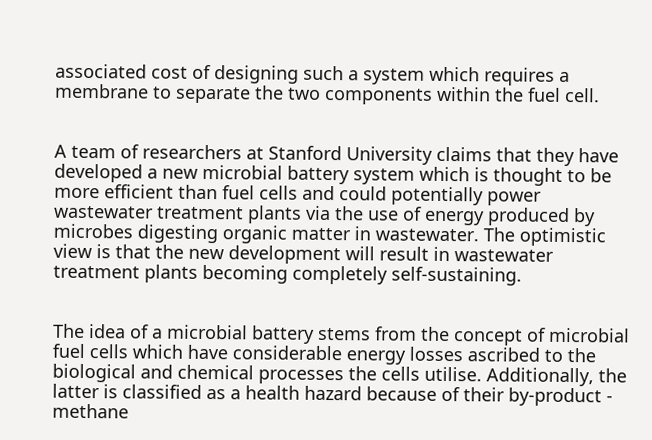associated cost of designing such a system which requires a membrane to separate the two components within the fuel cell.


A team of researchers at Stanford University claims that they have developed a new microbial battery system which is thought to be more efficient than fuel cells and could potentially power wastewater treatment plants via the use of energy produced by microbes digesting organic matter in wastewater. The optimistic view is that the new development will result in wastewater treatment plants becoming completely self-sustaining.


The idea of a microbial battery stems from the concept of microbial fuel cells which have considerable energy losses ascribed to the biological and chemical processes the cells utilise. Additionally, the latter is classified as a health hazard because of their by-product - methane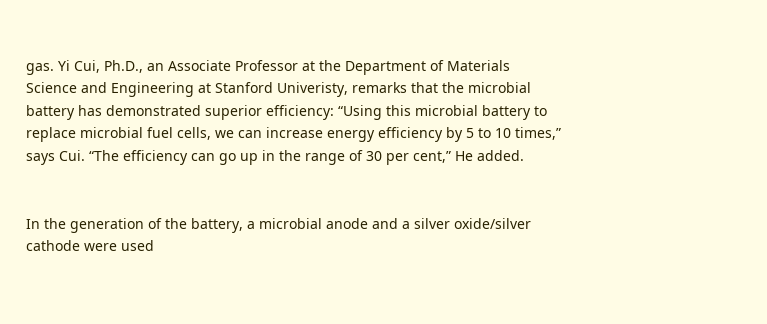gas. Yi Cui, Ph.D., an Associate Professor at the Department of Materials Science and Engineering at Stanford Univeristy, remarks that the microbial battery has demonstrated superior efficiency: “Using this microbial battery to replace microbial fuel cells, we can increase energy efficiency by 5 to 10 times,” says Cui. “The efficiency can go up in the range of 30 per cent,” He added.


In the generation of the battery, a microbial anode and a silver oxide/silver cathode were used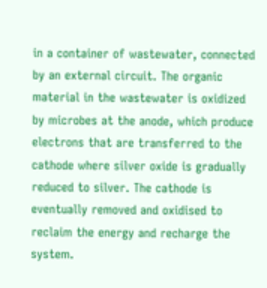in a container of wastewater, connected by an external circuit. The organic material in the wastewater is oxidized by microbes at the anode, which produce electrons that are transferred to the cathode where silver oxide is gradually reduced to silver. The cathode is eventually removed and oxidised to reclaim the energy and recharge the system.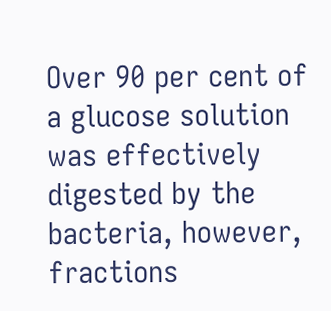Over 90 per cent of a glucose solution was effectively digested by the bacteria, however, fractions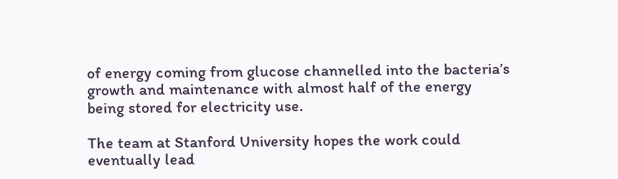of energy coming from glucose channelled into the bacteria’s growth and maintenance with almost half of the energy being stored for electricity use.

The team at Stanford University hopes the work could eventually lead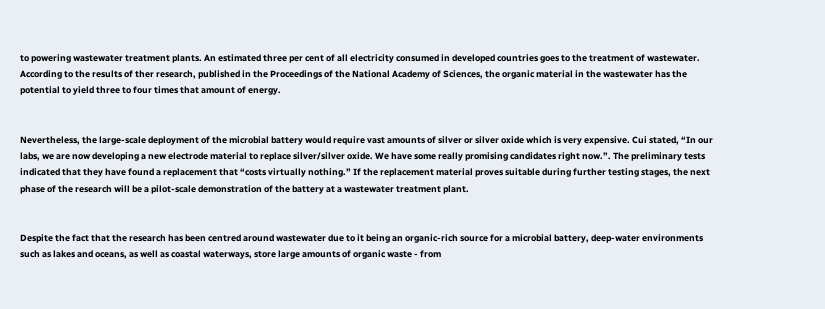to powering wastewater treatment plants. An estimated three per cent of all electricity consumed in developed countries goes to the treatment of wastewater. According to the results of ther research, published in the Proceedings of the National Academy of Sciences, the organic material in the wastewater has the potential to yield three to four times that amount of energy.


Nevertheless, the large-scale deployment of the microbial battery would require vast amounts of silver or silver oxide which is very expensive. Cui stated, “In our labs, we are now developing a new electrode material to replace silver/silver oxide. We have some really promising candidates right now.”. The preliminary tests indicated that they have found a replacement that “costs virtually nothing.” If the replacement material proves suitable during further testing stages, the next phase of the research will be a pilot-scale demonstration of the battery at a wastewater treatment plant.


Despite the fact that the research has been centred around wastewater due to it being an organic-rich source for a microbial battery, deep-water environments such as lakes and oceans, as well as coastal waterways, store large amounts of organic waste - from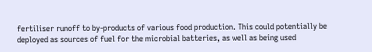fertiliser runoff to by-products of various food production. This could potentially be deployed as sources of fuel for the microbial batteries, as well as being used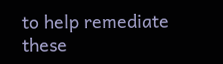to help remediate these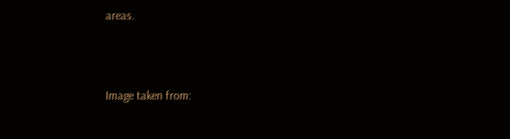areas.



Image taken from: